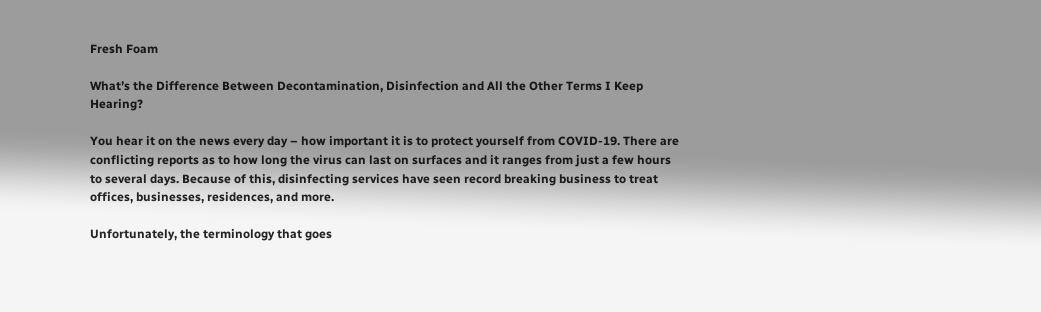Fresh Foam

What’s the Difference Between Decontamination, Disinfection and All the Other Terms I Keep Hearing?

You hear it on the news every day – how important it is to protect yourself from COVID-19. There are conflicting reports as to how long the virus can last on surfaces and it ranges from just a few hours to several days. Because of this, disinfecting services have seen record breaking business to treat offices, businesses, residences, and more.

Unfortunately, the terminology that goes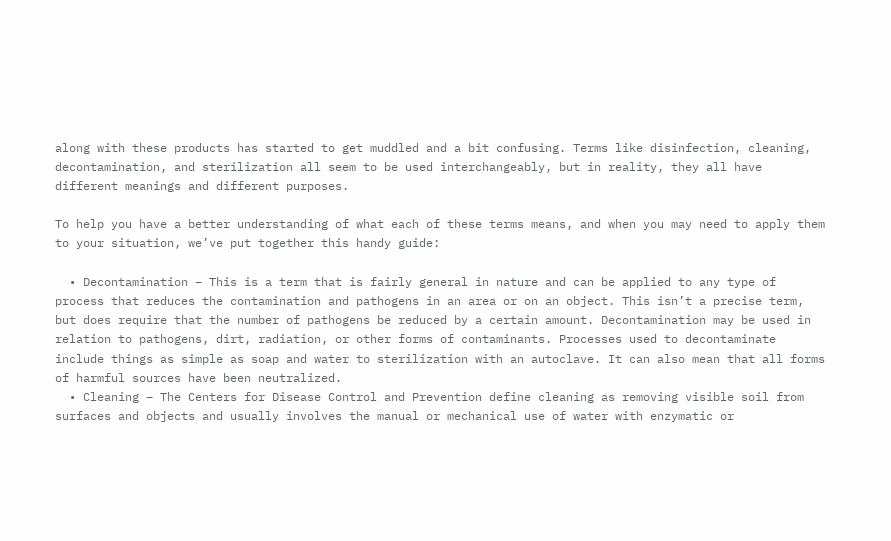along with these products has started to get muddled and a bit confusing. Terms like disinfection, cleaning, decontamination, and sterilization all seem to be used interchangeably, but in reality, they all have different meanings and different purposes.

To help you have a better understanding of what each of these terms means, and when you may need to apply them to your situation, we’ve put together this handy guide:

  • Decontamination – This is a term that is fairly general in nature and can be applied to any type of process that reduces the contamination and pathogens in an area or on an object. This isn’t a precise term, but does require that the number of pathogens be reduced by a certain amount. Decontamination may be used in relation to pathogens, dirt, radiation, or other forms of contaminants. Processes used to decontaminate include things as simple as soap and water to sterilization with an autoclave. It can also mean that all forms of harmful sources have been neutralized.
  • Cleaning – The Centers for Disease Control and Prevention define cleaning as removing visible soil from surfaces and objects and usually involves the manual or mechanical use of water with enzymatic or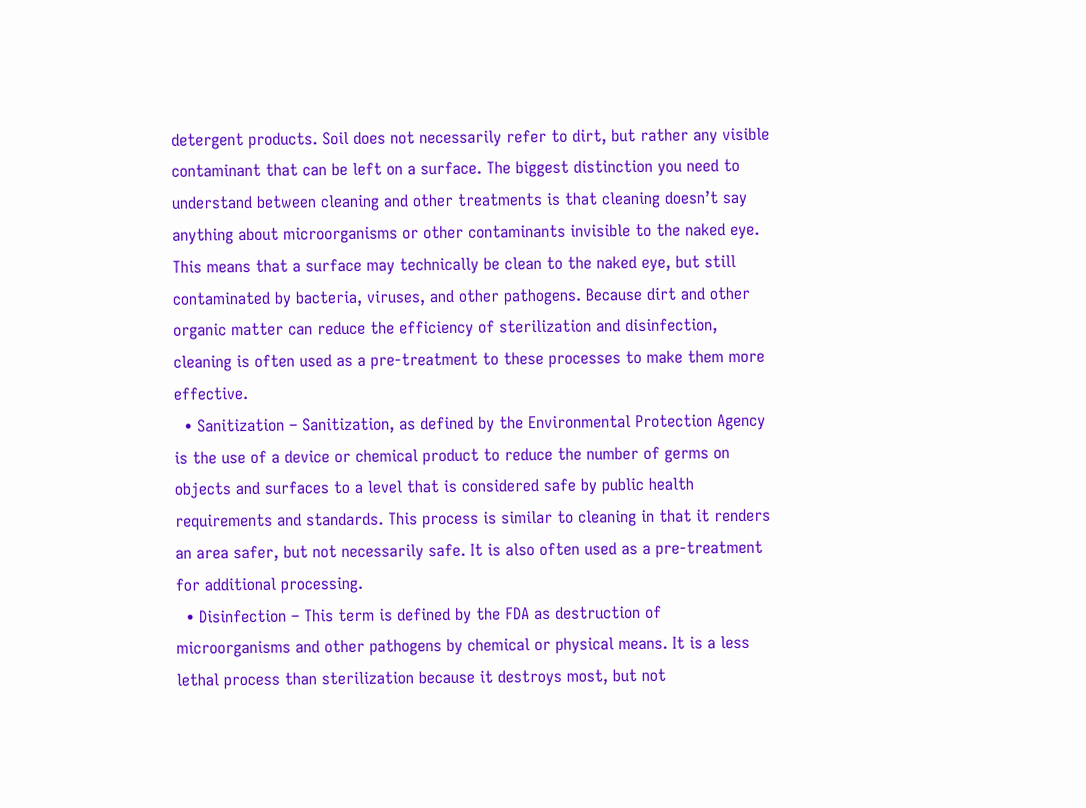detergent products. Soil does not necessarily refer to dirt, but rather any visible contaminant that can be left on a surface. The biggest distinction you need to understand between cleaning and other treatments is that cleaning doesn’t say anything about microorganisms or other contaminants invisible to the naked eye. This means that a surface may technically be clean to the naked eye, but still contaminated by bacteria, viruses, and other pathogens. Because dirt and other organic matter can reduce the efficiency of sterilization and disinfection, cleaning is often used as a pre-treatment to these processes to make them more effective.
  • Sanitization – Sanitization, as defined by the Environmental Protection Agency is the use of a device or chemical product to reduce the number of germs on objects and surfaces to a level that is considered safe by public health requirements and standards. This process is similar to cleaning in that it renders an area safer, but not necessarily safe. It is also often used as a pre-treatment for additional processing.
  • Disinfection – This term is defined by the FDA as destruction of microorganisms and other pathogens by chemical or physical means. It is a less lethal process than sterilization because it destroys most, but not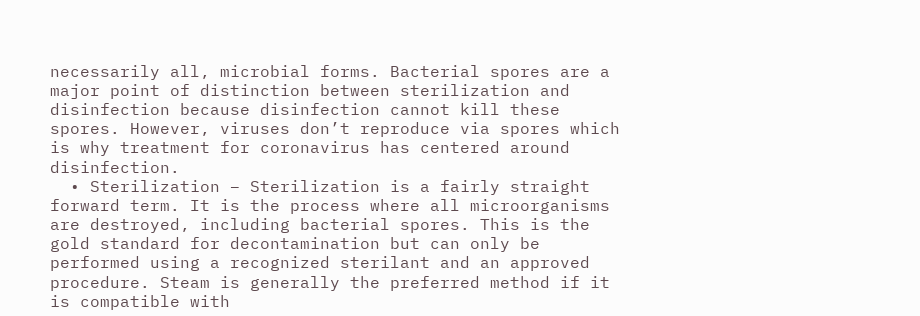necessarily all, microbial forms. Bacterial spores are a major point of distinction between sterilization and disinfection because disinfection cannot kill these spores. However, viruses don’t reproduce via spores which is why treatment for coronavirus has centered around disinfection.
  • Sterilization – Sterilization is a fairly straight forward term. It is the process where all microorganisms are destroyed, including bacterial spores. This is the gold standard for decontamination but can only be performed using a recognized sterilant and an approved procedure. Steam is generally the preferred method if it is compatible with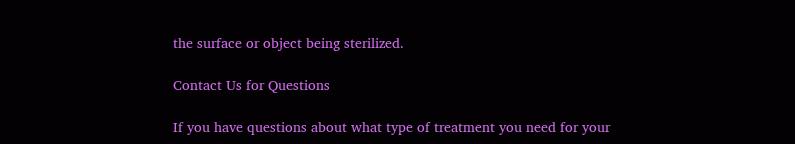the surface or object being sterilized.

Contact Us for Questions

If you have questions about what type of treatment you need for your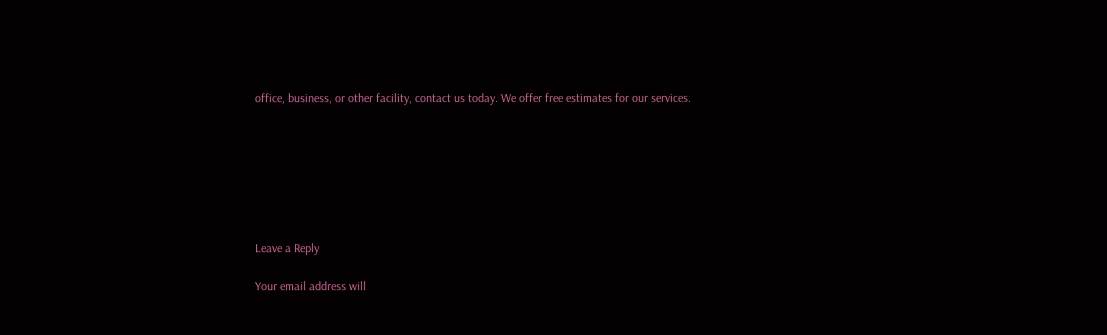office, business, or other facility, contact us today. We offer free estimates for our services.







Leave a Reply

Your email address will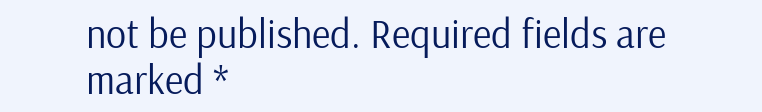not be published. Required fields are marked *